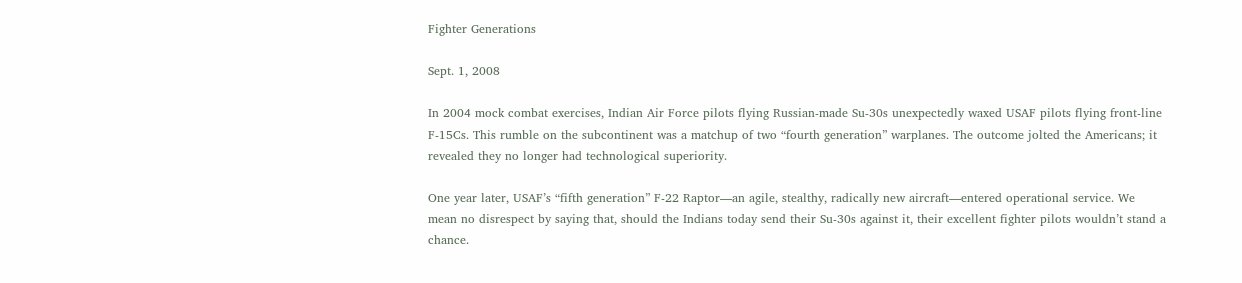Fighter Generations

Sept. 1, 2008

In 2004 mock combat exercises, Indian Air Force pilots flying Russian-made Su-30s unexpectedly waxed USAF pilots flying front-line F-15Cs. This rumble on the subcontinent was a matchup of two “fourth generation” warplanes. The outcome jolted the Americans; it revealed they no longer had technological superiority.

One year later, USAF’s “fifth generation” F-22 Raptor—an agile, stealthy, radically new aircraft—entered operational service. We mean no disrespect by saying that, should the Indians today send their Su-30s against it, their excellent fighter pilots wouldn’t stand a chance.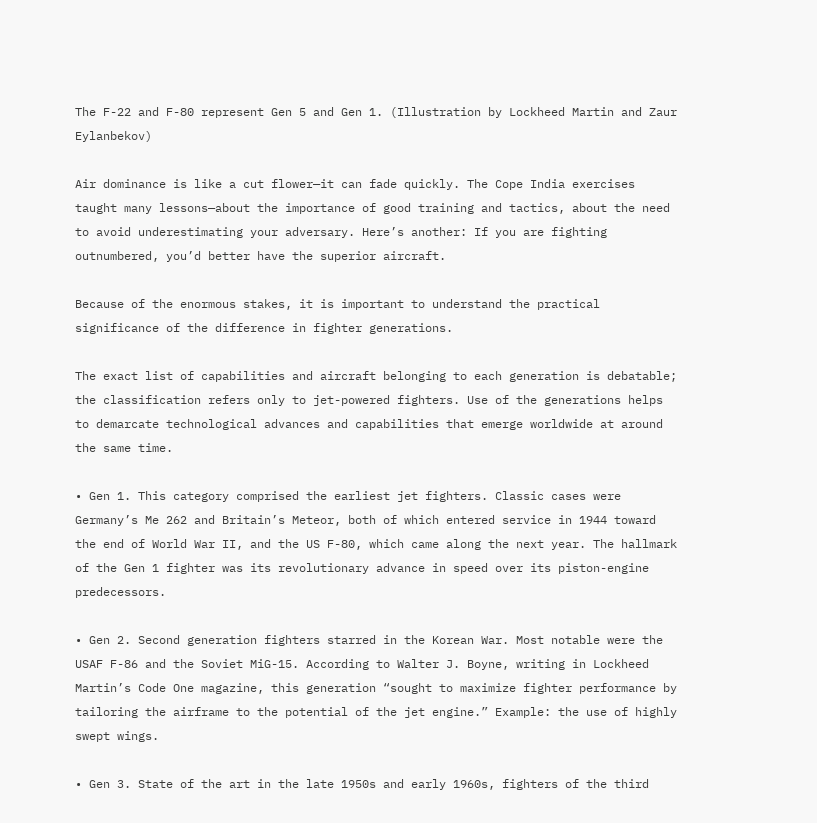The F-22 and F-80 represent Gen 5 and Gen 1. (Illustration by Lockheed Martin and Zaur Eylanbekov)

Air dominance is like a cut flower—it can fade quickly. The Cope India exercises taught many lessons—about the importance of good training and tactics, about the need to avoid underestimating your adversary. Here’s another: If you are fighting outnumbered, you’d better have the superior aircraft.

Because of the enormous stakes, it is important to understand the practical significance of the difference in fighter generations.

The exact list of capabilities and aircraft belonging to each generation is debatable; the classification refers only to jet-powered fighters. Use of the generations helps to demarcate technological advances and capabilities that emerge worldwide at around the same time.

• Gen 1. This category comprised the earliest jet fighters. Classic cases were Germany’s Me 262 and Britain’s Meteor, both of which entered service in 1944 toward the end of World War II, and the US F-80, which came along the next year. The hallmark of the Gen 1 fighter was its revolutionary advance in speed over its piston-engine predecessors.

• Gen 2. Second generation fighters starred in the Korean War. Most notable were the USAF F-86 and the Soviet MiG-15. According to Walter J. Boyne, writing in Lockheed Martin’s Code One magazine, this generation “sought to maximize fighter performance by tailoring the airframe to the potential of the jet engine.” Example: the use of highly swept wings.

• Gen 3. State of the art in the late 1950s and early 1960s, fighters of the third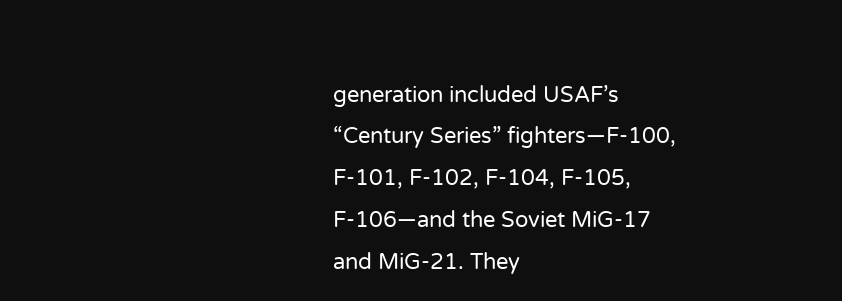generation included USAF’s “Century Series” fighters—F-100, F-101, F-102, F-104, F-105, F-106—and the Soviet MiG-17 and MiG-21. They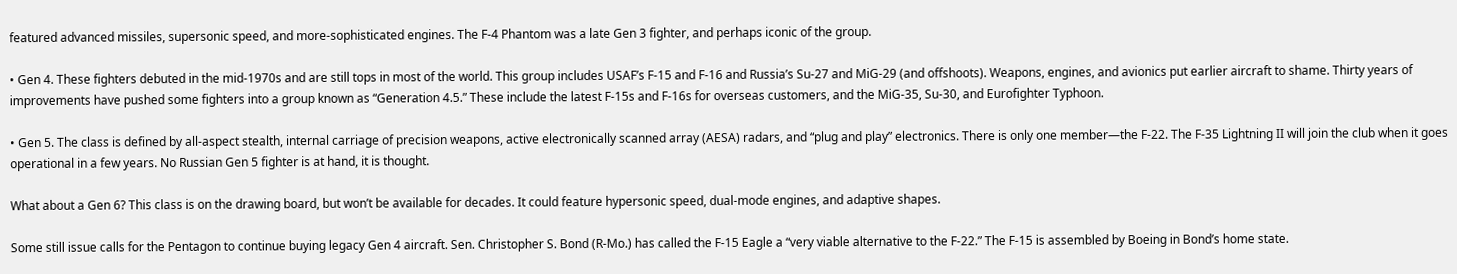featured advanced missiles, supersonic speed, and more-sophisticated engines. The F-4 Phantom was a late Gen 3 fighter, and perhaps iconic of the group.

• Gen 4. These fighters debuted in the mid-1970s and are still tops in most of the world. This group includes USAF’s F-15 and F-16 and Russia’s Su-27 and MiG-29 (and offshoots). Weapons, engines, and avionics put earlier aircraft to shame. Thirty years of improvements have pushed some fighters into a group known as “Generation 4.5.” These include the latest F-15s and F-16s for overseas customers, and the MiG-35, Su-30, and Eurofighter Typhoon.

• Gen 5. The class is defined by all-aspect stealth, internal carriage of precision weapons, active electronically scanned array (AESA) radars, and “plug and play” electronics. There is only one member—the F-22. The F-35 Lightning II will join the club when it goes operational in a few years. No Russian Gen 5 fighter is at hand, it is thought.

What about a Gen 6? This class is on the drawing board, but won’t be available for decades. It could feature hypersonic speed, dual-mode engines, and adaptive shapes.

Some still issue calls for the Pentagon to continue buying legacy Gen 4 aircraft. Sen. Christopher S. Bond (R-Mo.) has called the F-15 Eagle a “very viable alternative to the F-22.” The F-15 is assembled by Boeing in Bond’s home state.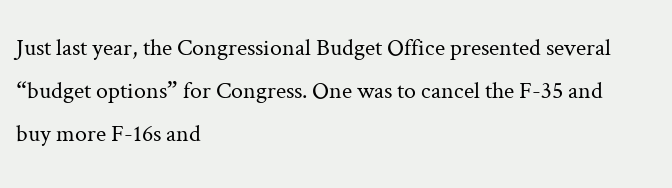Just last year, the Congressional Budget Office presented several “budget options” for Congress. One was to cancel the F-35 and buy more F-16s and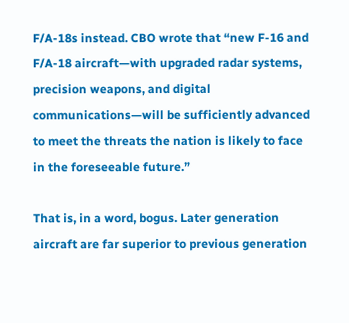F/A-18s instead. CBO wrote that “new F-16 and F/A-18 aircraft—with upgraded radar systems, precision weapons, and digital communications—will be sufficiently advanced to meet the threats the nation is likely to face in the foreseeable future.”

That is, in a word, bogus. Later generation aircraft are far superior to previous generation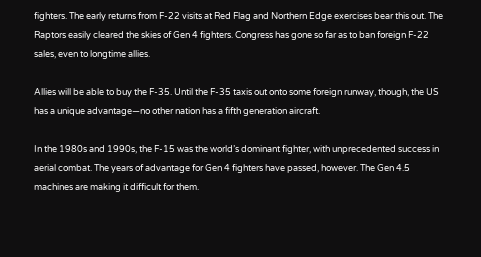fighters. The early returns from F-22 visits at Red Flag and Northern Edge exercises bear this out. The Raptors easily cleared the skies of Gen 4 fighters. Congress has gone so far as to ban foreign F-22 sales, even to longtime allies.

Allies will be able to buy the F-35. Until the F-35 taxis out onto some foreign runway, though, the US has a unique advantage—no other nation has a fifth generation aircraft.

In the 1980s and 1990s, the F-15 was the world’s dominant fighter, with unprecedented success in aerial combat. The years of advantage for Gen 4 fighters have passed, however. The Gen 4.5 machines are making it difficult for them.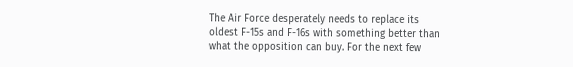The Air Force desperately needs to replace its oldest F-15s and F-16s with something better than what the opposition can buy. For the next few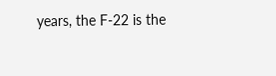years, the F-22 is the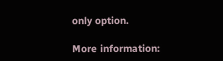only option.

More information: